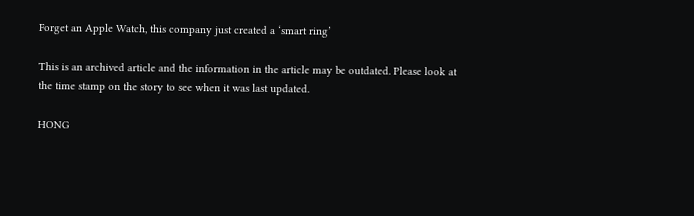Forget an Apple Watch, this company just created a ‘smart ring’

This is an archived article and the information in the article may be outdated. Please look at the time stamp on the story to see when it was last updated.

HONG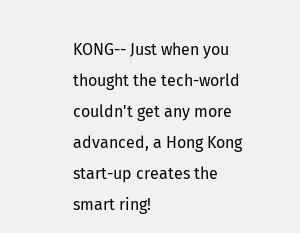KONG-- Just when you thought the tech-world couldn't get any more advanced, a Hong Kong start-up creates the smart ring!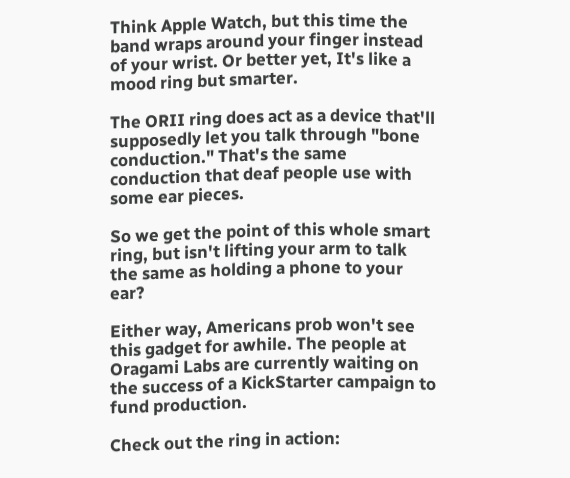Think Apple Watch, but this time the band wraps around your finger instead of your wrist. Or better yet, It's like a mood ring but smarter.

The ORII ring does act as a device that'll supposedly let you talk through "bone conduction." That's the same conduction that deaf people use with some ear pieces.

So we get the point of this whole smart ring, but isn't lifting your arm to talk the same as holding a phone to your ear?

Either way, Americans prob won't see this gadget for awhile. The people at Oragami Labs are currently waiting on the success of a KickStarter campaign to fund production.

Check out the ring in action: